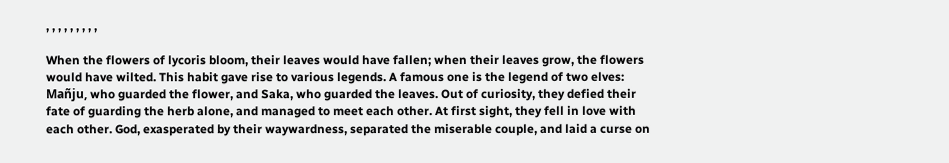, , , , , , , , ,

When the flowers of lycoris bloom, their leaves would have fallen; when their leaves grow, the flowers would have wilted. This habit gave rise to various legends. A famous one is the legend of two elves: Mañju, who guarded the flower, and Saka, who guarded the leaves. Out of curiosity, they defied their fate of guarding the herb alone, and managed to meet each other. At first sight, they fell in love with each other. God, exasperated by their waywardness, separated the miserable couple, and laid a curse on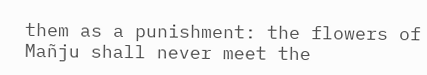them as a punishment: the flowers of Mañju shall never meet the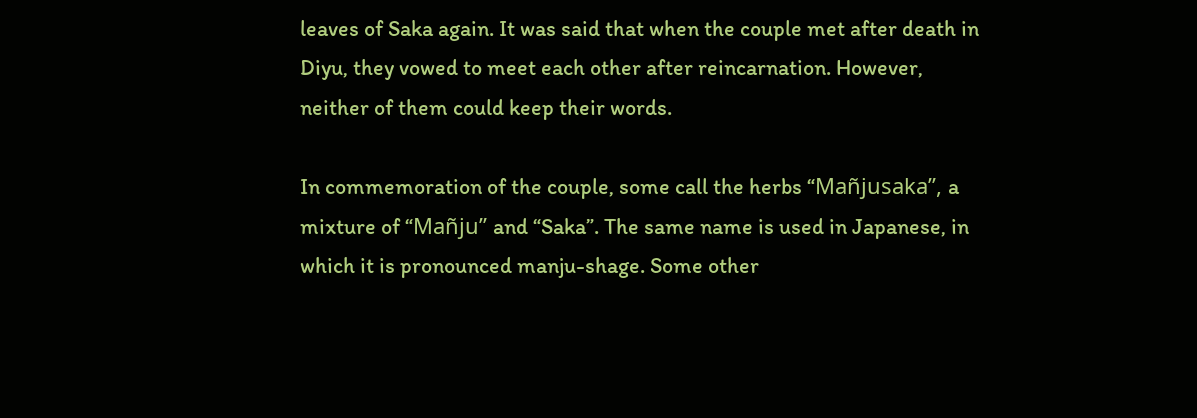leaves of Saka again. It was said that when the couple met after death in Diyu, they vowed to meet each other after reincarnation. However, neither of them could keep their words.

In commemoration of the couple, some call the herbs “Mañjusaka”, a mixture of “Mañju” and “Saka”. The same name is used in Japanese, in which it is pronounced manju-shage. Some other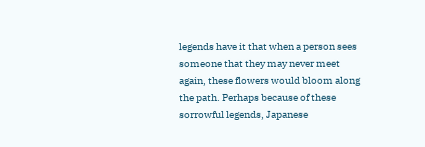legends have it that when a person sees someone that they may never meet again, these flowers would bloom along the path. Perhaps because of these sorrowful legends, Japanese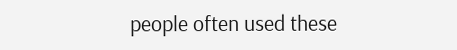people often used these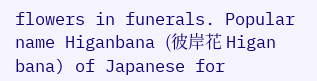flowers in funerals. Popular name Higanbana (彼岸花 Higan bana) of Japanese for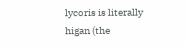lycoris is literally higan (the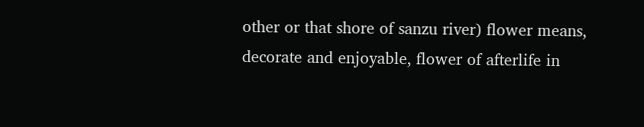other or that shore of sanzu river) flower means, decorate and enjoyable, flower of afterlife in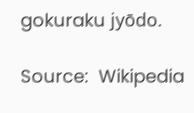gokuraku jyōdo.

Source:  Wikipedia